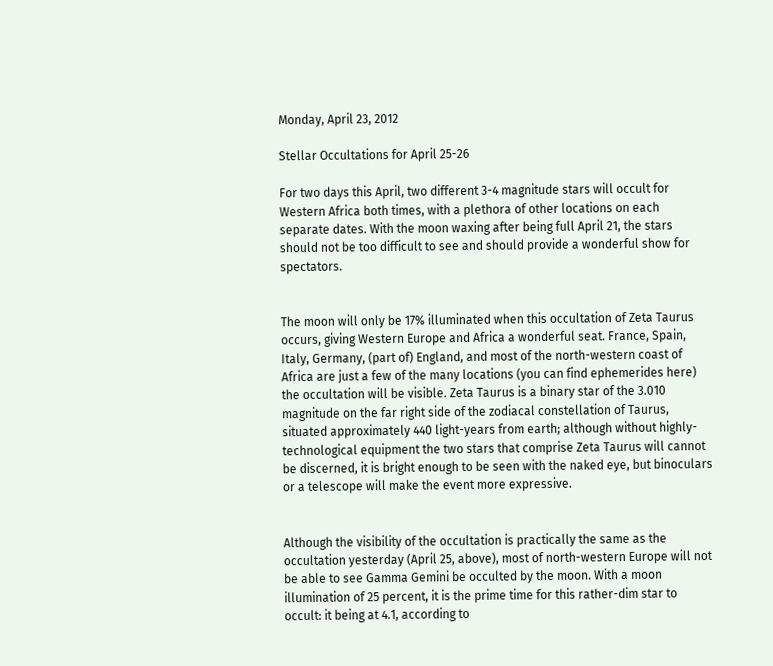Monday, April 23, 2012

Stellar Occultations for April 25-26

For two days this April, two different 3-4 magnitude stars will occult for Western Africa both times, with a plethora of other locations on each separate dates. With the moon waxing after being full April 21, the stars should not be too difficult to see and should provide a wonderful show for spectators.


The moon will only be 17% illuminated when this occultation of Zeta Taurus occurs, giving Western Europe and Africa a wonderful seat. France, Spain, Italy, Germany, (part of) England, and most of the north-western coast of Africa are just a few of the many locations (you can find ephemerides here) the occultation will be visible. Zeta Taurus is a binary star of the 3.010 magnitude on the far right side of the zodiacal constellation of Taurus, situated approximately 440 light-years from earth; although without highly-technological equipment the two stars that comprise Zeta Taurus will cannot be discerned, it is bright enough to be seen with the naked eye, but binoculars or a telescope will make the event more expressive.


Although the visibility of the occultation is practically the same as the occultation yesterday (April 25, above), most of north-western Europe will not be able to see Gamma Gemini be occulted by the moon. With a moon illumination of 25 percent, it is the prime time for this rather-dim star to occult: it being at 4.1, according to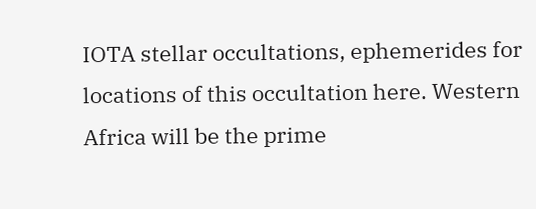IOTA stellar occultations, ephemerides for locations of this occultation here. Western Africa will be the prime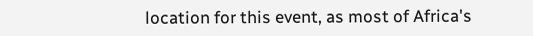location for this event, as most of Africa's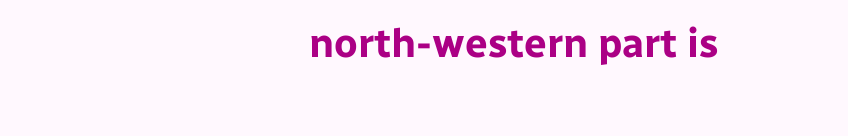north-western part is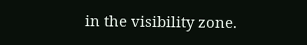in the visibility zone.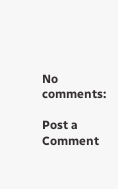No comments:

Post a Comment